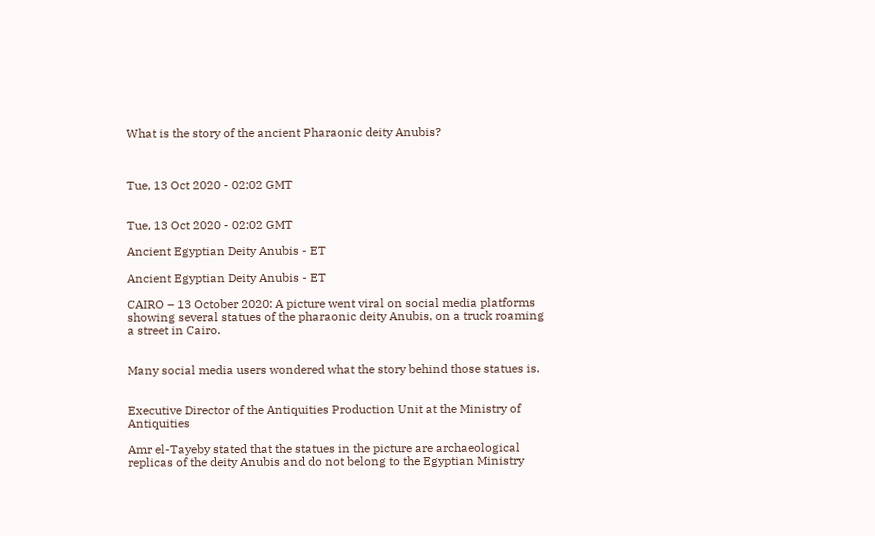What is the story of the ancient Pharaonic deity Anubis?



Tue, 13 Oct 2020 - 02:02 GMT


Tue, 13 Oct 2020 - 02:02 GMT

Ancient Egyptian Deity Anubis - ET

Ancient Egyptian Deity Anubis - ET

CAIRO – 13 October 2020: A picture went viral on social media platforms showing several statues of the pharaonic deity Anubis, on a truck roaming a street in Cairo.


Many social media users wondered what the story behind those statues is.


Executive Director of the Antiquities Production Unit at the Ministry of Antiquities

Amr el-Tayeby stated that the statues in the picture are archaeological replicas of the deity Anubis and do not belong to the Egyptian Ministry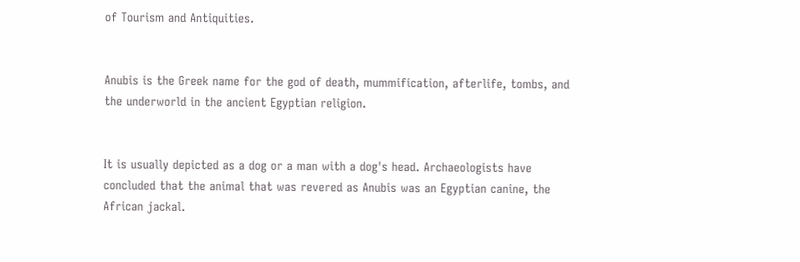of Tourism and Antiquities.


Anubis is the Greek name for the god of death, mummification, afterlife, tombs, and the underworld in the ancient Egyptian religion.


It is usually depicted as a dog or a man with a dog's head. Archaeologists have concluded that the animal that was revered as Anubis was an Egyptian canine, the African jackal.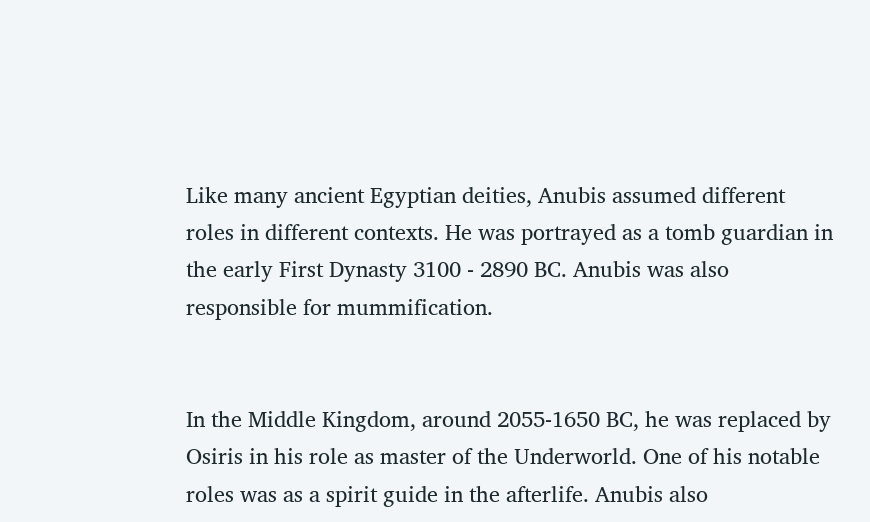Like many ancient Egyptian deities, Anubis assumed different roles in different contexts. He was portrayed as a tomb guardian in the early First Dynasty 3100 - 2890 BC. Anubis was also responsible for mummification.


In the Middle Kingdom, around 2055-1650 BC, he was replaced by Osiris in his role as master of the Underworld. One of his notable roles was as a spirit guide in the afterlife. Anubis also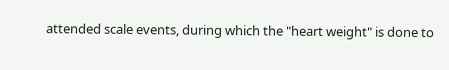attended scale events, during which the "heart weight" is done to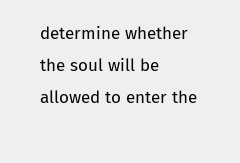determine whether the soul will be allowed to enter the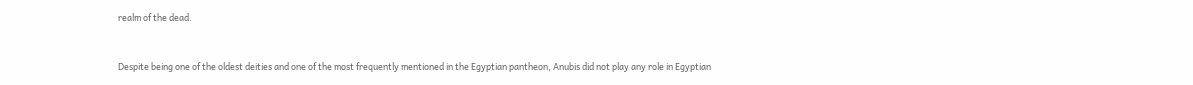realm of the dead.


Despite being one of the oldest deities and one of the most frequently mentioned in the Egyptian pantheon, Anubis did not play any role in Egyptian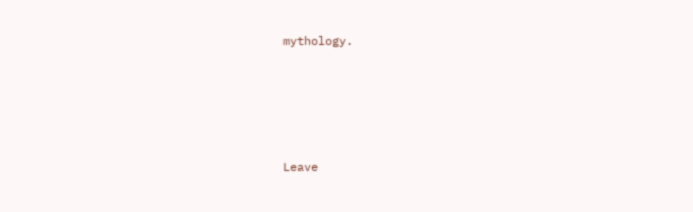mythology.






Leave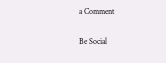a Comment

Be Social